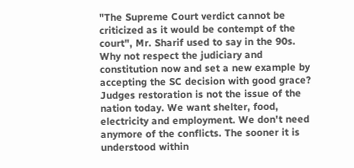"The Supreme Court verdict cannot be criticized as it would be contempt of the court", Mr. Sharif used to say in the 90s. Why not respect the judiciary and constitution now and set a new example by accepting the SC decision with good grace? Judges restoration is not the issue of the nation today. We want shelter, food, electricity and employment. We don't need anymore of the conflicts. The sooner it is understood within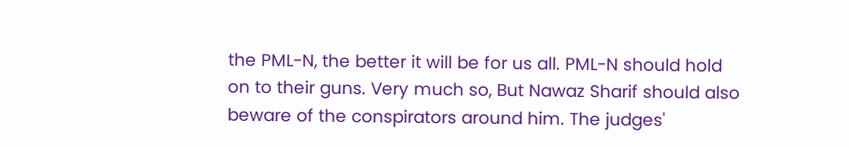the PML-N, the better it will be for us all. PML-N should hold on to their guns. Very much so, But Nawaz Sharif should also beware of the conspirators around him. The judges'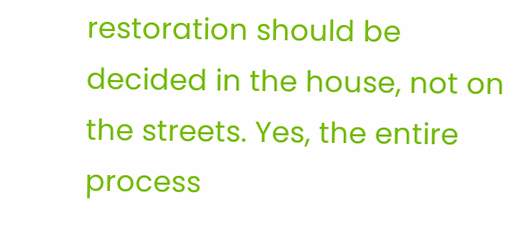restoration should be decided in the house, not on the streets. Yes, the entire process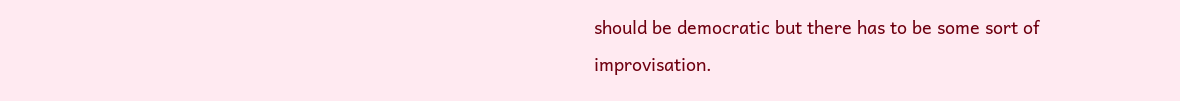should be democratic but there has to be some sort of improvisation.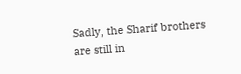Sadly, the Sharif brothers are still in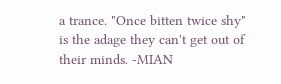a trance. "Once bitten twice shy" is the adage they can't get out of their minds. -MIAN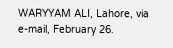WARYYAM ALI, Lahore, via e-mail, February 26.